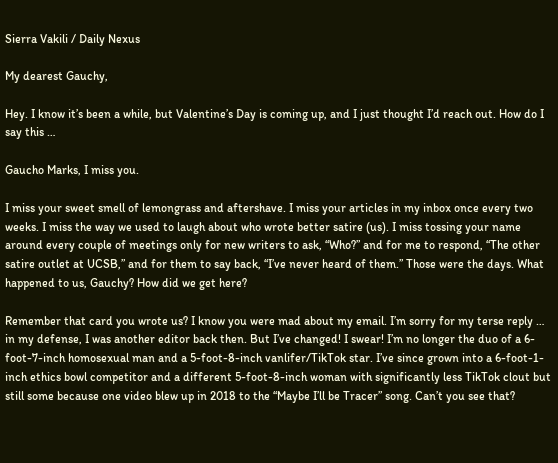Sierra Vakili / Daily Nexus

My dearest Gauchy,

Hey. I know it’s been a while, but Valentine’s Day is coming up, and I just thought I’d reach out. How do I say this …

Gaucho Marks, I miss you.

I miss your sweet smell of lemongrass and aftershave. I miss your articles in my inbox once every two weeks. I miss the way we used to laugh about who wrote better satire (us). I miss tossing your name around every couple of meetings only for new writers to ask, “Who?” and for me to respond, “The other satire outlet at UCSB,” and for them to say back, “I’ve never heard of them.” Those were the days. What happened to us, Gauchy? How did we get here?

Remember that card you wrote us? I know you were mad about my email. I’m sorry for my terse reply … in my defense, I was another editor back then. But I’ve changed! I swear! I’m no longer the duo of a 6-foot-7-inch homosexual man and a 5-foot-8-inch vanlifer/TikTok star. I’ve since grown into a 6-foot-1-inch ethics bowl competitor and a different 5-foot-8-inch woman with significantly less TikTok clout but still some because one video blew up in 2018 to the “Maybe I’ll be Tracer” song. Can’t you see that?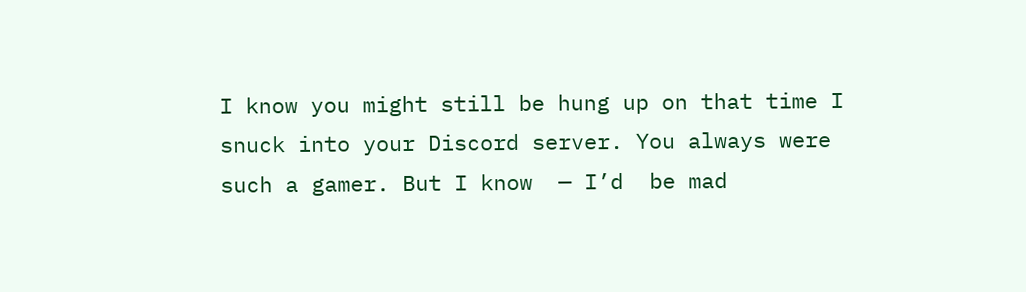I know you might still be hung up on that time I snuck into your Discord server. You always were such a gamer. But I know  — I’d  be mad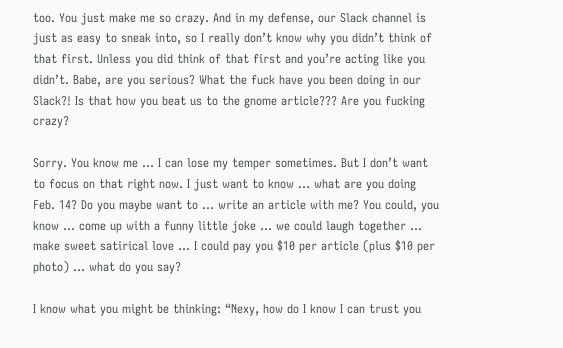too. You just make me so crazy. And in my defense, our Slack channel is just as easy to sneak into, so I really don’t know why you didn’t think of that first. Unless you did think of that first and you’re acting like you didn’t. Babe, are you serious? What the fuck have you been doing in our Slack?! Is that how you beat us to the gnome article??? Are you fucking crazy?

Sorry. You know me … I can lose my temper sometimes. But I don’t want to focus on that right now. I just want to know … what are you doing Feb. 14? Do you maybe want to … write an article with me? You could, you know … come up with a funny little joke … we could laugh together … make sweet satirical love … I could pay you $10 per article (plus $10 per photo) … what do you say?

I know what you might be thinking: “Nexy, how do I know I can trust you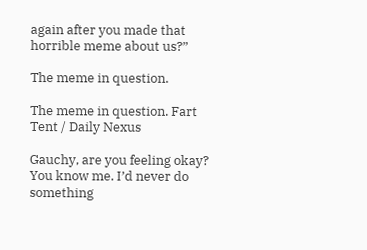again after you made that horrible meme about us?”

The meme in question.

The meme in question. Fart Tent / Daily Nexus

Gauchy, are you feeling okay? You know me. I’d never do something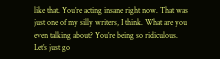like that. You’re acting insane right now. That was just one of my silly writers, I think. What are you even talking about? You’re being so ridiculous. Let’s just go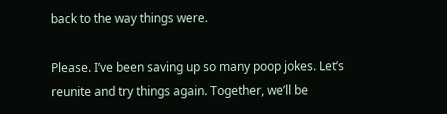back to the way things were.

Please. I’ve been saving up so many poop jokes. Let’s reunite and try things again. Together, we’ll be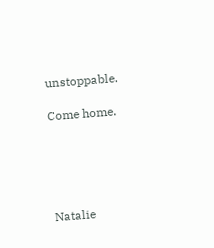unstoppable.

Come home.





Natalie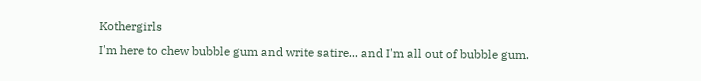Kothergirls
I'm here to chew bubble gum and write satire... and I'm all out of bubble gum.